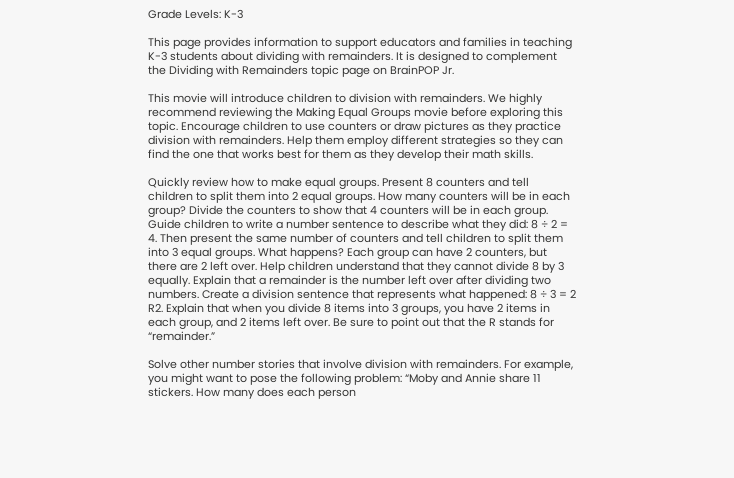Grade Levels: K-3

This page provides information to support educators and families in teaching K-3 students about dividing with remainders. It is designed to complement the Dividing with Remainders topic page on BrainPOP Jr.

This movie will introduce children to division with remainders. We highly recommend reviewing the Making Equal Groups movie before exploring this topic. Encourage children to use counters or draw pictures as they practice division with remainders. Help them employ different strategies so they can find the one that works best for them as they develop their math skills.

Quickly review how to make equal groups. Present 8 counters and tell children to split them into 2 equal groups. How many counters will be in each group? Divide the counters to show that 4 counters will be in each group. Guide children to write a number sentence to describe what they did: 8 ÷ 2 = 4. Then present the same number of counters and tell children to split them into 3 equal groups. What happens? Each group can have 2 counters, but there are 2 left over. Help children understand that they cannot divide 8 by 3 equally. Explain that a remainder is the number left over after dividing two numbers. Create a division sentence that represents what happened: 8 ÷ 3 = 2 R2. Explain that when you divide 8 items into 3 groups, you have 2 items in each group, and 2 items left over. Be sure to point out that the R stands for “remainder.”

Solve other number stories that involve division with remainders. For example, you might want to pose the following problem: “Moby and Annie share 11 stickers. How many does each person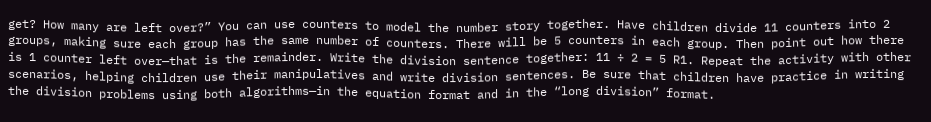get? How many are left over?” You can use counters to model the number story together. Have children divide 11 counters into 2 groups, making sure each group has the same number of counters. There will be 5 counters in each group. Then point out how there is 1 counter left over—that is the remainder. Write the division sentence together: 11 ÷ 2 = 5 R1. Repeat the activity with other scenarios, helping children use their manipulatives and write division sentences. Be sure that children have practice in writing the division problems using both algorithms—in the equation format and in the “long division” format.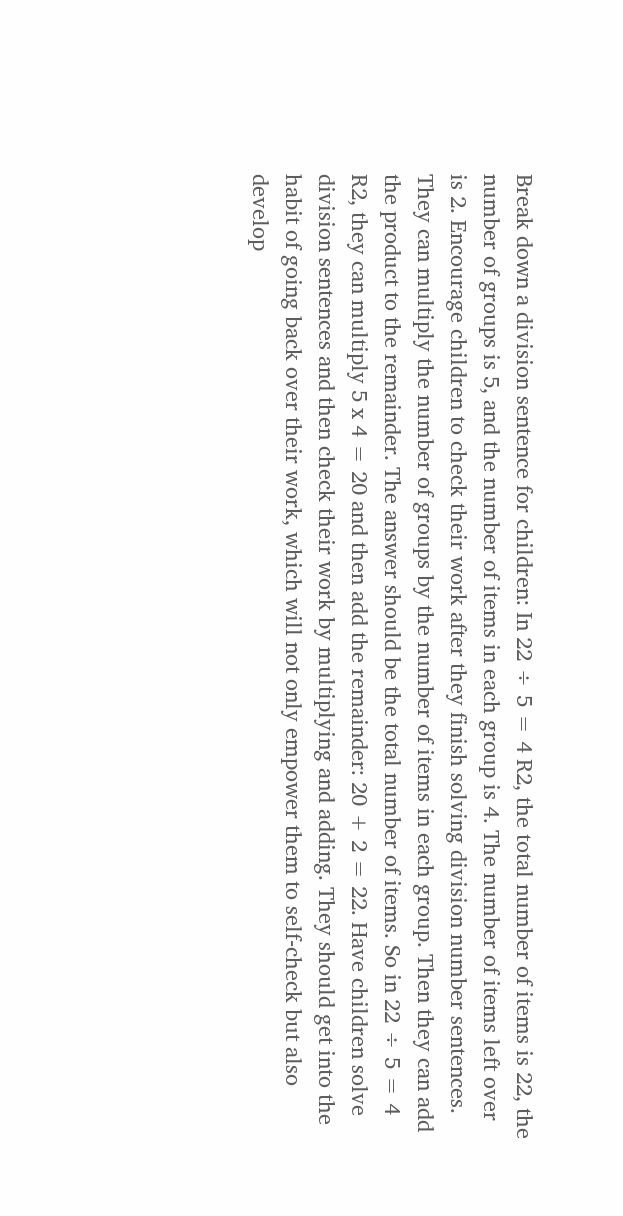Break down a division sentence for children: In 22 ÷ 5 = 4 R2, the total number of items is 22, the number of groups is 5, and the number of items in each group is 4. The number of items left over is 2. Encourage children to check their work after they finish solving division number sentences. They can multiply the number of groups by the number of items in each group. Then they can add the product to the remainder. The answer should be the total number of items. So in 22 ÷ 5 = 4 R2, they can multiply 5 x 4 = 20 and then add the remainder: 20 + 2 = 22. Have children solve division sentences and then check their work by multiplying and adding. They should get into the habit of going back over their work, which will not only empower them to self-check but also develop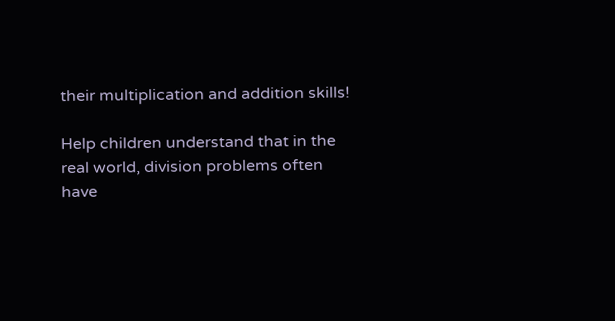their multiplication and addition skills!

Help children understand that in the real world, division problems often have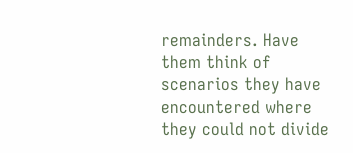remainders. Have them think of scenarios they have encountered where they could not divide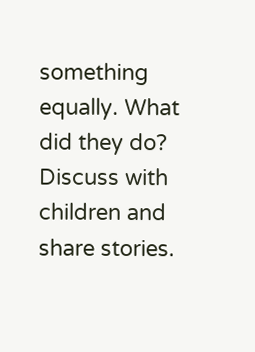something equally. What did they do? Discuss with children and share stories.